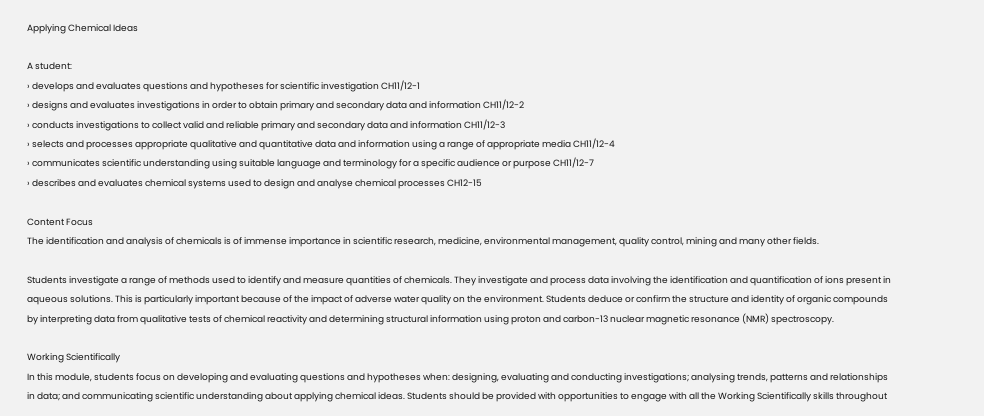Applying Chemical Ideas

A student:
› develops and evaluates questions and hypotheses for scientific investigation CH11/12-1
› designs and evaluates investigations in order to obtain primary and secondary data and information CH11/12-2
› conducts investigations to collect valid and reliable primary and secondary data and information CH11/12-3
› selects and processes appropriate qualitative and quantitative data and information using a range of appropriate media CH11/12-4
› communicates scientific understanding using suitable language and terminology for a specific audience or purpose CH11/12-7
› describes and evaluates chemical systems used to design and analyse chemical processes CH12-15

Content Focus
The identification and analysis of chemicals is of immense importance in scientific research, medicine, environmental management, quality control, mining and many other fields.

Students investigate a range of methods used to identify and measure quantities of chemicals. They investigate and process data involving the identification and quantification of ions present in aqueous solutions. This is particularly important because of the impact of adverse water quality on the environment. Students deduce or confirm the structure and identity of organic compounds by interpreting data from qualitative tests of chemical reactivity and determining structural information using proton and carbon-13 nuclear magnetic resonance (NMR) spectroscopy.

Working Scientifically
In this module, students focus on developing and evaluating questions and hypotheses when: designing, evaluating and conducting investigations; analysing trends, patterns and relationships in data; and communicating scientific understanding about applying chemical ideas. Students should be provided with opportunities to engage with all the Working Scientifically skills throughout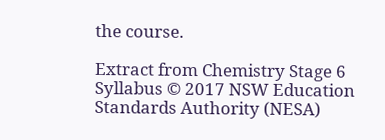the course.

Extract from Chemistry Stage 6 Syllabus © 2017 NSW Education Standards Authority (NESA)